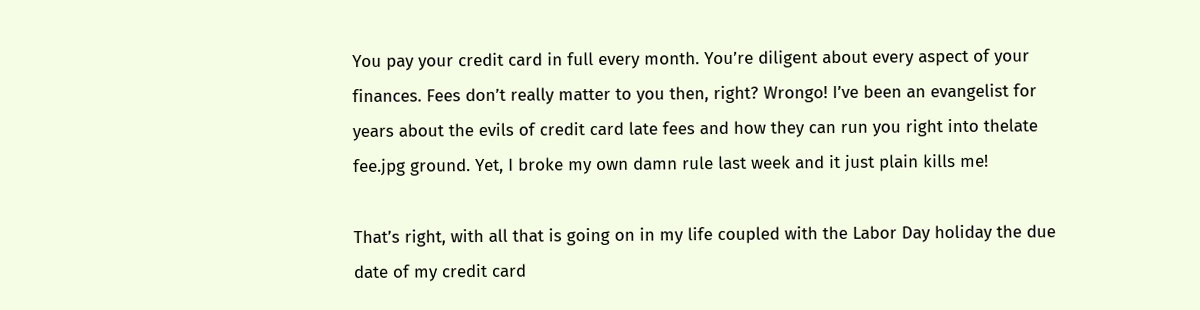You pay your credit card in full every month. You’re diligent about every aspect of your finances. Fees don’t really matter to you then, right? Wrongo! I’ve been an evangelist for years about the evils of credit card late fees and how they can run you right into thelate fee.jpg ground. Yet, I broke my own damn rule last week and it just plain kills me!

That’s right, with all that is going on in my life coupled with the Labor Day holiday the due date of my credit card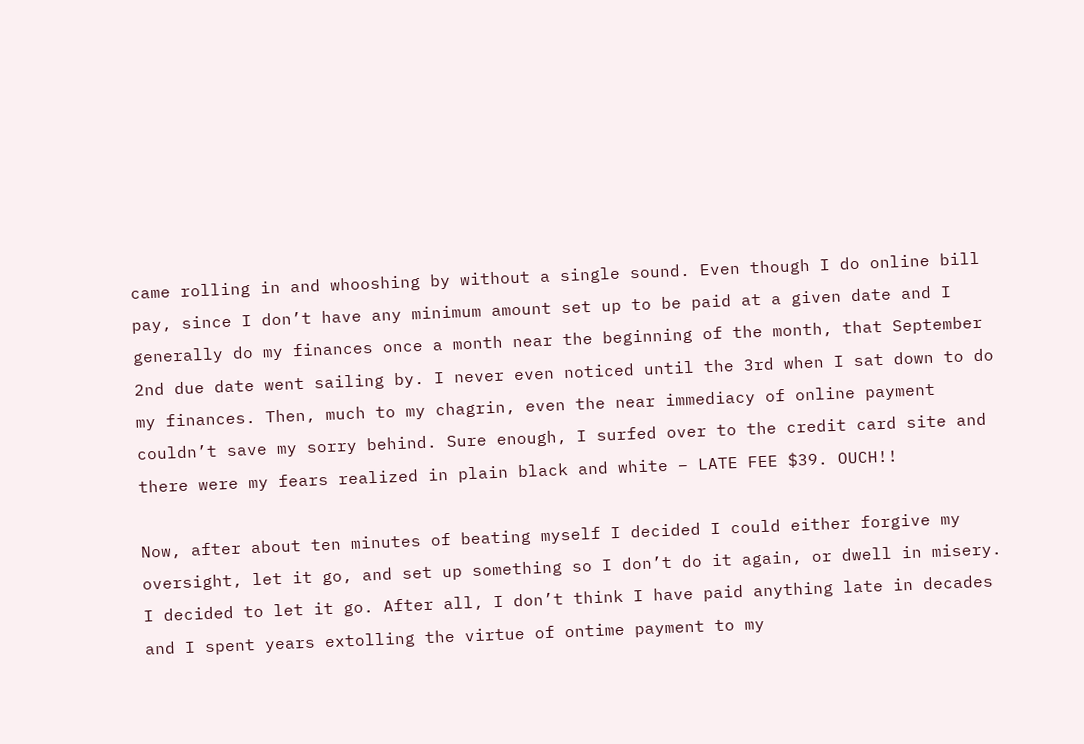came rolling in and whooshing by without a single sound. Even though I do online bill pay, since I don’t have any minimum amount set up to be paid at a given date and I generally do my finances once a month near the beginning of the month, that September 2nd due date went sailing by. I never even noticed until the 3rd when I sat down to do my finances. Then, much to my chagrin, even the near immediacy of online payment couldn’t save my sorry behind. Sure enough, I surfed over to the credit card site and there were my fears realized in plain black and white – LATE FEE $39. OUCH!!

Now, after about ten minutes of beating myself I decided I could either forgive my oversight, let it go, and set up something so I don’t do it again, or dwell in misery. I decided to let it go. After all, I don’t think I have paid anything late in decades and I spent years extolling the virtue of ontime payment to my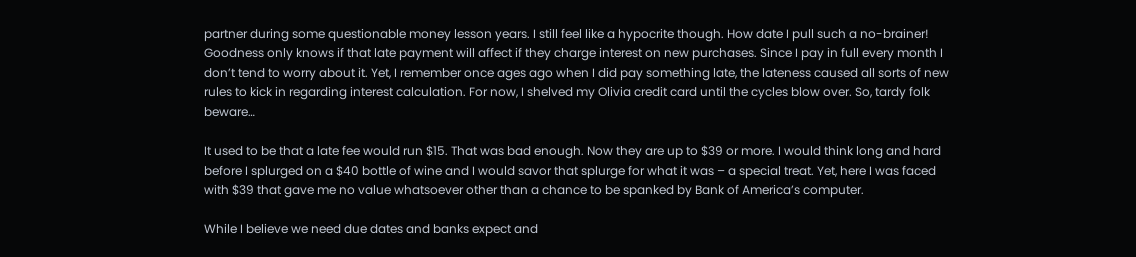partner during some questionable money lesson years. I still feel like a hypocrite though. How date I pull such a no-brainer! Goodness only knows if that late payment will affect if they charge interest on new purchases. Since I pay in full every month I don’t tend to worry about it. Yet, I remember once ages ago when I did pay something late, the lateness caused all sorts of new rules to kick in regarding interest calculation. For now, I shelved my Olivia credit card until the cycles blow over. So, tardy folk beware…

It used to be that a late fee would run $15. That was bad enough. Now they are up to $39 or more. I would think long and hard before I splurged on a $40 bottle of wine and I would savor that splurge for what it was – a special treat. Yet, here I was faced with $39 that gave me no value whatsoever other than a chance to be spanked by Bank of America’s computer.

While I believe we need due dates and banks expect and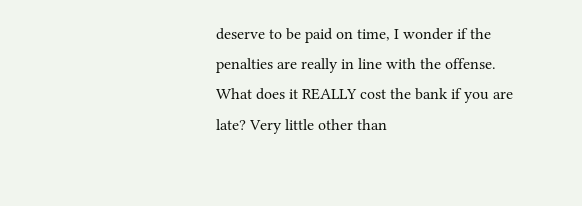deserve to be paid on time, I wonder if the penalties are really in line with the offense. What does it REALLY cost the bank if you are late? Very little other than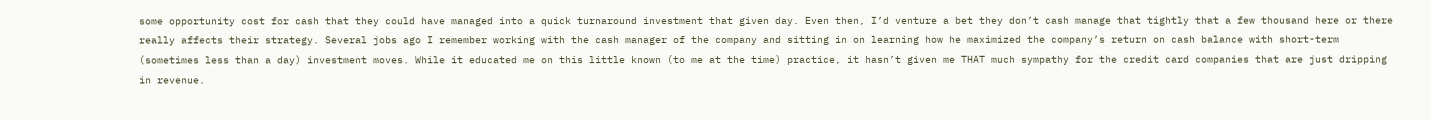some opportunity cost for cash that they could have managed into a quick turnaround investment that given day. Even then, I’d venture a bet they don’t cash manage that tightly that a few thousand here or there really affects their strategy. Several jobs ago I remember working with the cash manager of the company and sitting in on learning how he maximized the company’s return on cash balance with short-term (sometimes less than a day) investment moves. While it educated me on this little known (to me at the time) practice, it hasn’t given me THAT much sympathy for the credit card companies that are just dripping in revenue.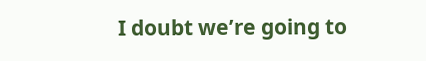I doubt we’re going to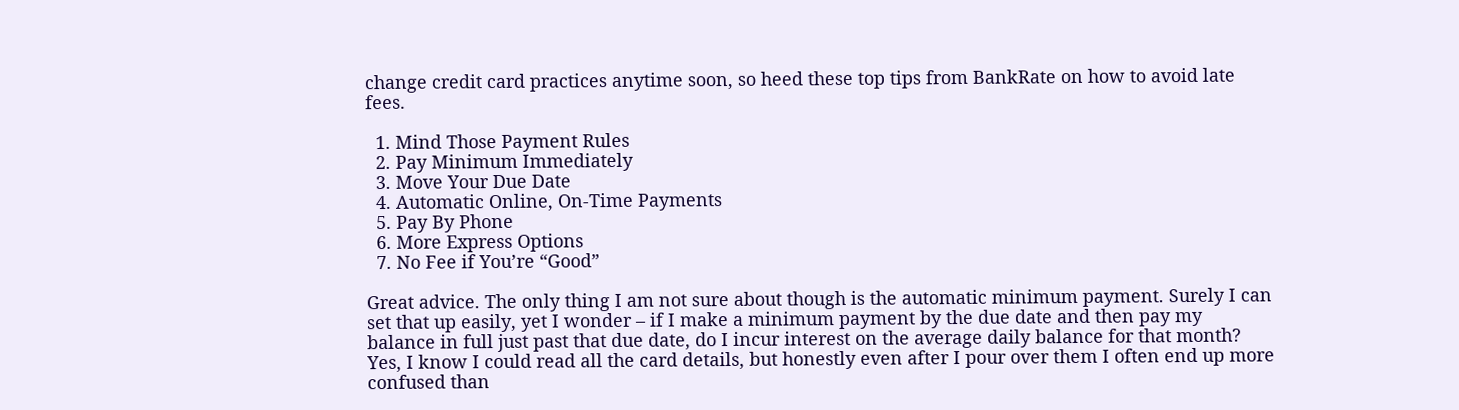change credit card practices anytime soon, so heed these top tips from BankRate on how to avoid late fees.

  1. Mind Those Payment Rules
  2. Pay Minimum Immediately
  3. Move Your Due Date
  4. Automatic Online, On-Time Payments
  5. Pay By Phone
  6. More Express Options
  7. No Fee if You’re “Good”

Great advice. The only thing I am not sure about though is the automatic minimum payment. Surely I can set that up easily, yet I wonder – if I make a minimum payment by the due date and then pay my balance in full just past that due date, do I incur interest on the average daily balance for that month? Yes, I know I could read all the card details, but honestly even after I pour over them I often end up more confused than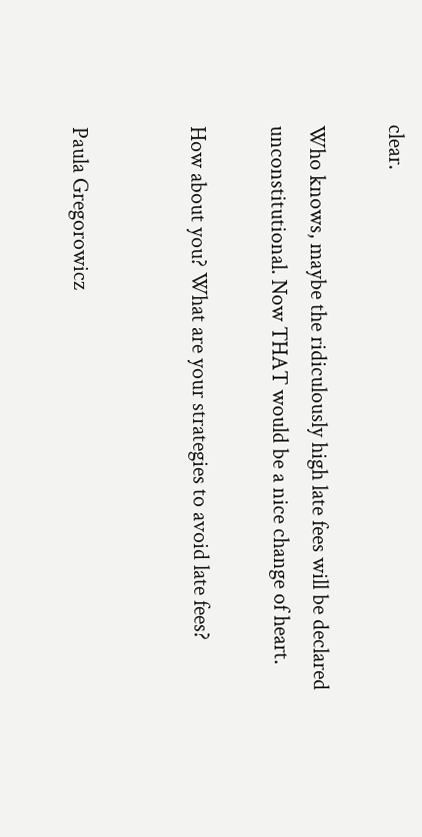clear.

Who knows, maybe the ridiculously high late fees will be declared unconstitutional. Now THAT would be a nice change of heart.

How about you? What are your strategies to avoid late fees?


Paula Gregorowicz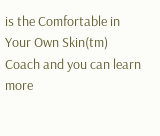is the Comfortable in Your Own Skin(tm) Coach and you can learn more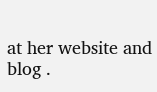at her website and blog .